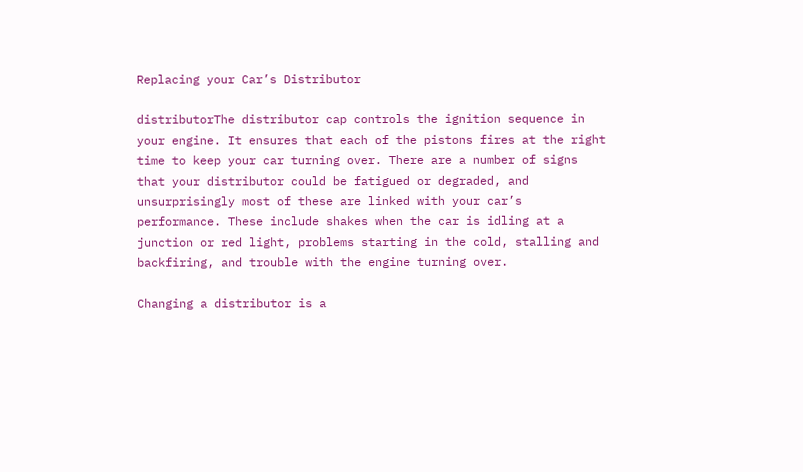Replacing your Car’s Distributor

distributorThe distributor cap controls the ignition sequence in your engine. It ensures that each of the pistons fires at the right time to keep your car turning over. There are a number of signs that your distributor could be fatigued or degraded, and unsurprisingly most of these are linked with your car’s performance. These include shakes when the car is idling at a junction or red light, problems starting in the cold, stalling and backfiring, and trouble with the engine turning over.

Changing a distributor is a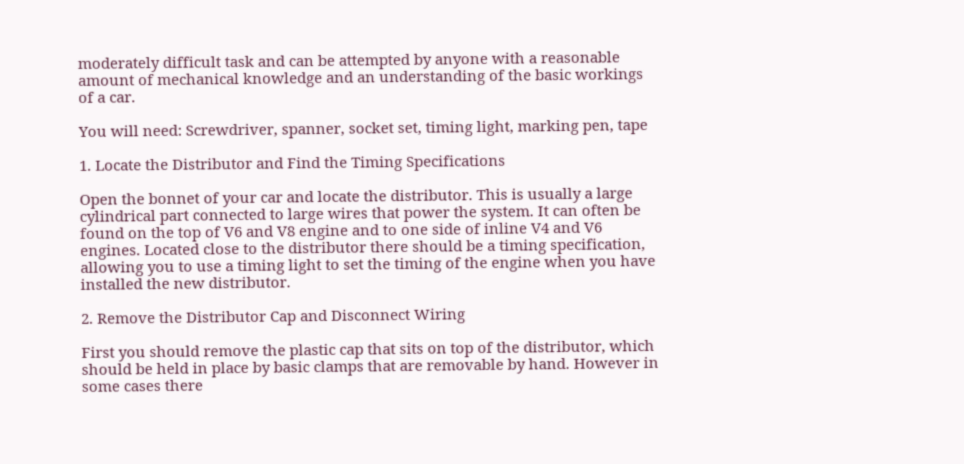moderately difficult task and can be attempted by anyone with a reasonable amount of mechanical knowledge and an understanding of the basic workings of a car.

You will need: Screwdriver, spanner, socket set, timing light, marking pen, tape

1. Locate the Distributor and Find the Timing Specifications

Open the bonnet of your car and locate the distributor. This is usually a large cylindrical part connected to large wires that power the system. It can often be found on the top of V6 and V8 engine and to one side of inline V4 and V6 engines. Located close to the distributor there should be a timing specification, allowing you to use a timing light to set the timing of the engine when you have installed the new distributor.

2. Remove the Distributor Cap and Disconnect Wiring

First you should remove the plastic cap that sits on top of the distributor, which should be held in place by basic clamps that are removable by hand. However in some cases there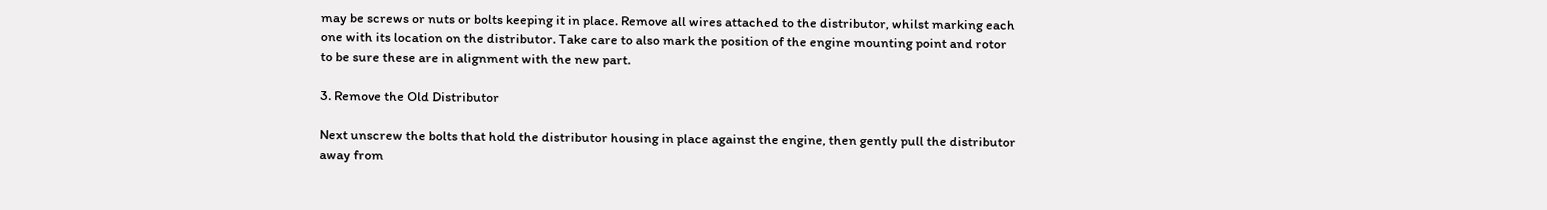may be screws or nuts or bolts keeping it in place. Remove all wires attached to the distributor, whilst marking each one with its location on the distributor. Take care to also mark the position of the engine mounting point and rotor to be sure these are in alignment with the new part.

3. Remove the Old Distributor

Next unscrew the bolts that hold the distributor housing in place against the engine, then gently pull the distributor away from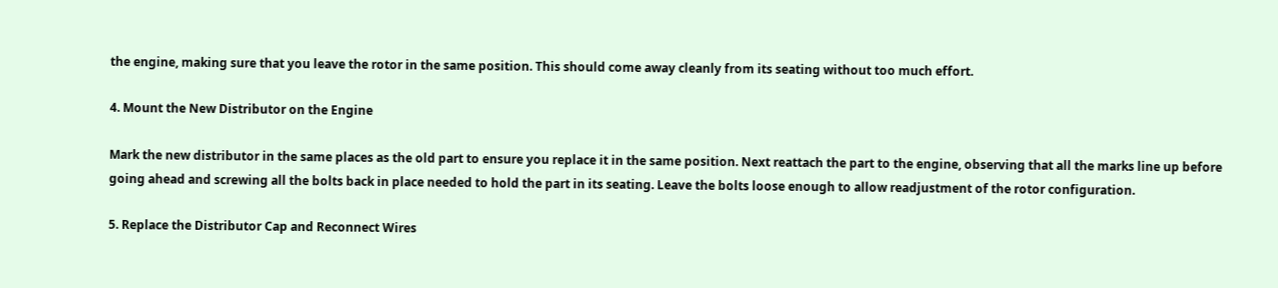the engine, making sure that you leave the rotor in the same position. This should come away cleanly from its seating without too much effort.

4. Mount the New Distributor on the Engine

Mark the new distributor in the same places as the old part to ensure you replace it in the same position. Next reattach the part to the engine, observing that all the marks line up before going ahead and screwing all the bolts back in place needed to hold the part in its seating. Leave the bolts loose enough to allow readjustment of the rotor configuration.

5. Replace the Distributor Cap and Reconnect Wires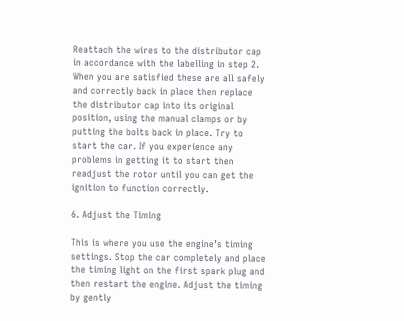Reattach the wires to the distributor cap in accordance with the labelling in step 2. When you are satisfied these are all safely and correctly back in place then replace the distributor cap into its original position, using the manual clamps or by putting the bolts back in place. Try to start the car. If you experience any problems in getting it to start then readjust the rotor until you can get the ignition to function correctly.

6. Adjust the Timing

This is where you use the engine’s timing settings. Stop the car completely and place the timing light on the first spark plug and then restart the engine. Adjust the timing by gently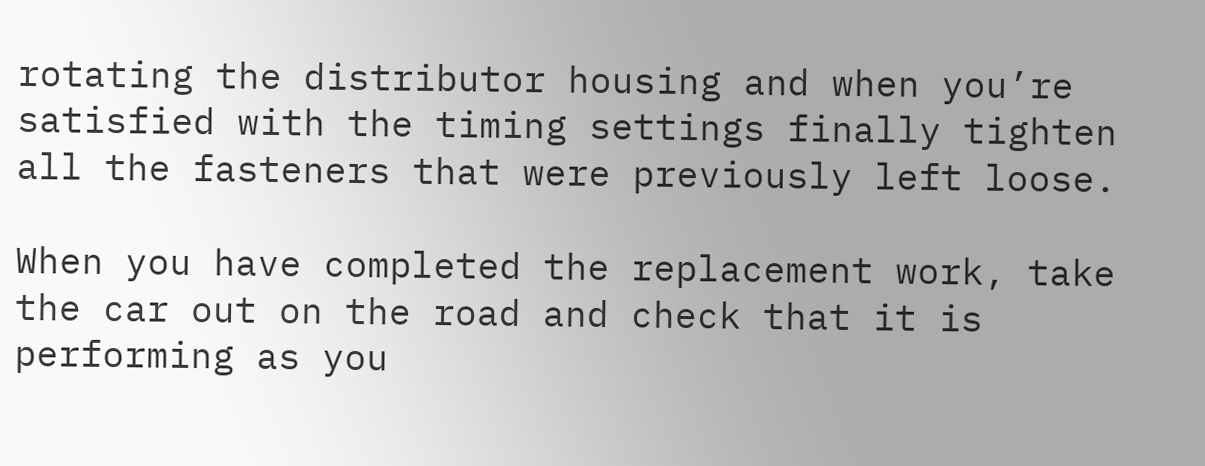rotating the distributor housing and when you’re satisfied with the timing settings finally tighten all the fasteners that were previously left loose.

When you have completed the replacement work, take the car out on the road and check that it is performing as you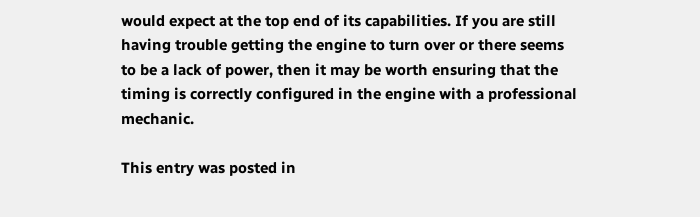would expect at the top end of its capabilities. If you are still having trouble getting the engine to turn over or there seems to be a lack of power, then it may be worth ensuring that the timing is correctly configured in the engine with a professional mechanic.

This entry was posted in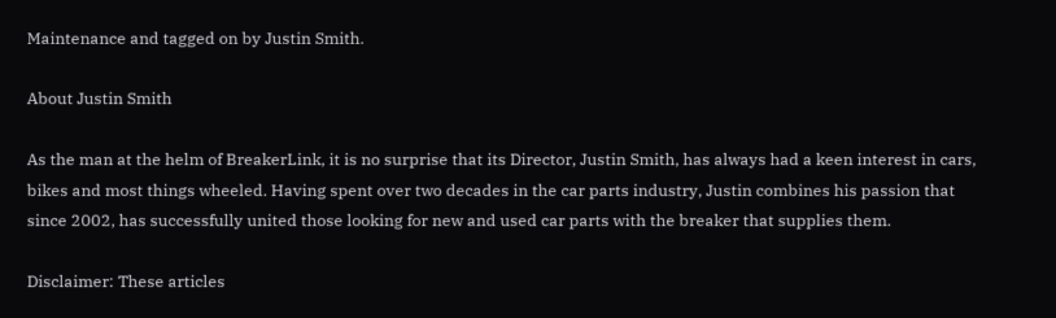Maintenance and tagged on by Justin Smith.

About Justin Smith

As the man at the helm of BreakerLink, it is no surprise that its Director, Justin Smith, has always had a keen interest in cars, bikes and most things wheeled. Having spent over two decades in the car parts industry, Justin combines his passion that since 2002, has successfully united those looking for new and used car parts with the breaker that supplies them.

Disclaimer: These articles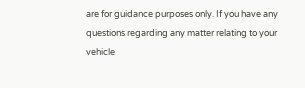are for guidance purposes only. If you have any questions regarding any matter relating to your vehicle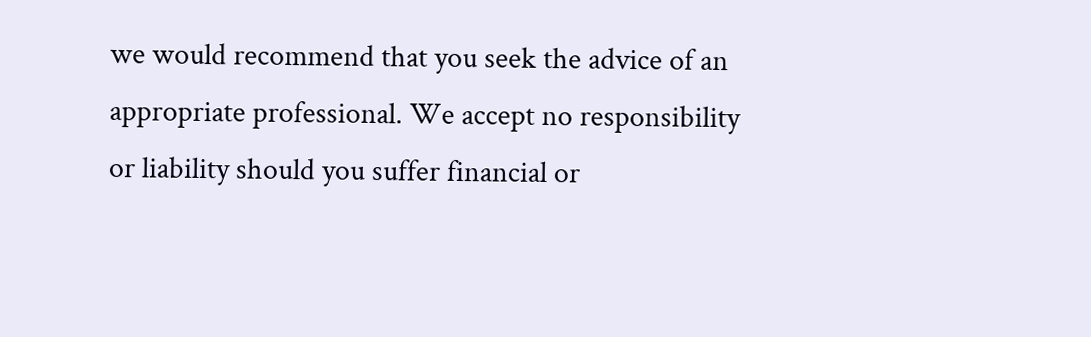we would recommend that you seek the advice of an appropriate professional. We accept no responsibility or liability should you suffer financial or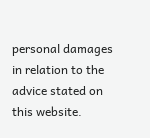personal damages in relation to the advice stated on this website.